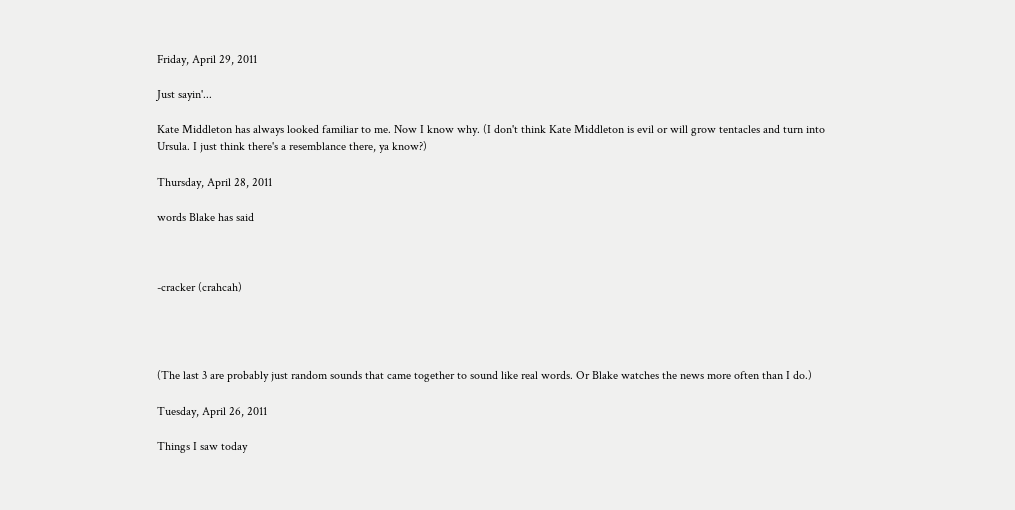Friday, April 29, 2011

Just sayin'...

Kate Middleton has always looked familiar to me. Now I know why. (I don't think Kate Middleton is evil or will grow tentacles and turn into Ursula. I just think there's a resemblance there, ya know?)

Thursday, April 28, 2011

words Blake has said



-cracker (crahcah)




(The last 3 are probably just random sounds that came together to sound like real words. Or Blake watches the news more often than I do.)

Tuesday, April 26, 2011

Things I saw today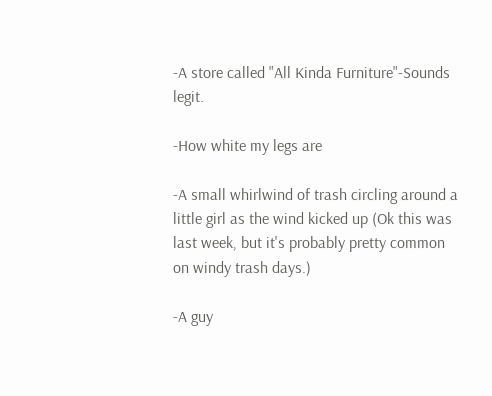-A store called "All Kinda Furniture"-Sounds legit.

-How white my legs are

-A small whirlwind of trash circling around a little girl as the wind kicked up (Ok this was last week, but it's probably pretty common on windy trash days.)

-A guy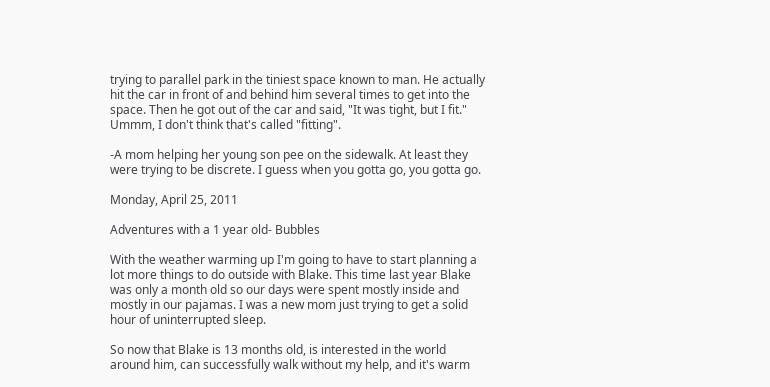trying to parallel park in the tiniest space known to man. He actually hit the car in front of and behind him several times to get into the space. Then he got out of the car and said, "It was tight, but I fit." Ummm, I don't think that's called "fitting".

-A mom helping her young son pee on the sidewalk. At least they were trying to be discrete. I guess when you gotta go, you gotta go.

Monday, April 25, 2011

Adventures with a 1 year old- Bubbles

With the weather warming up I'm going to have to start planning a lot more things to do outside with Blake. This time last year Blake was only a month old so our days were spent mostly inside and mostly in our pajamas. I was a new mom just trying to get a solid hour of uninterrupted sleep.

So now that Blake is 13 months old, is interested in the world around him, can successfully walk without my help, and it's warm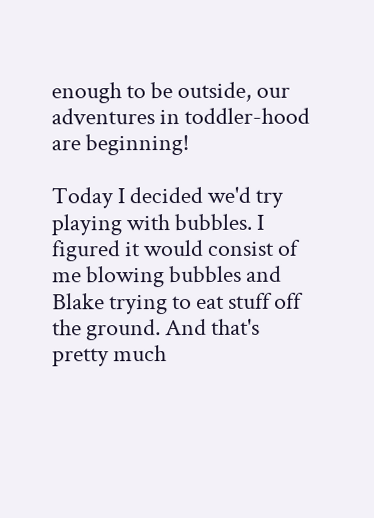enough to be outside, our adventures in toddler-hood are beginning!

Today I decided we'd try playing with bubbles. I figured it would consist of me blowing bubbles and Blake trying to eat stuff off the ground. And that's pretty much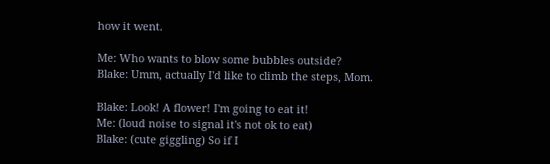how it went.

Me: Who wants to blow some bubbles outside?
Blake: Umm, actually I'd like to climb the steps, Mom.

Blake: Look! A flower! I'm going to eat it!
Me: (loud noise to signal it's not ok to eat)
Blake: (cute giggling) So if I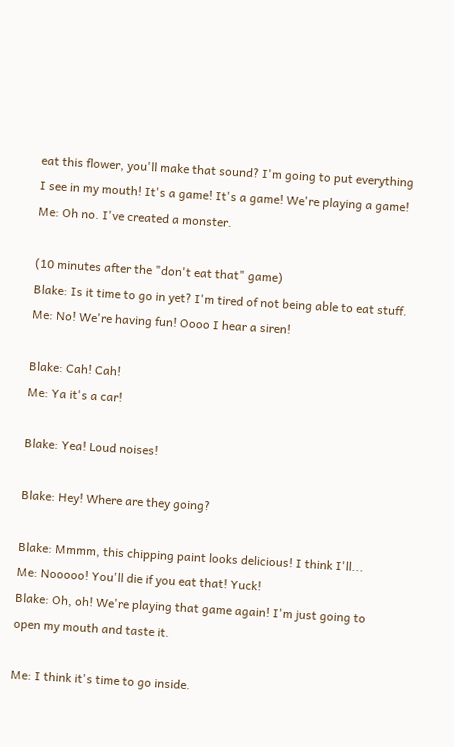eat this flower, you'll make that sound? I'm going to put everything I see in my mouth! It's a game! It's a game! We're playing a game!
Me: Oh no. I've created a monster.

(10 minutes after the "don't eat that" game)
Blake: Is it time to go in yet? I'm tired of not being able to eat stuff.
Me: No! We're having fun! Oooo I hear a siren!

Blake: Cah! Cah!
Me: Ya it's a car!

Blake: Yea! Loud noises!

Blake: Hey! Where are they going?

Blake: Mmmm, this chipping paint looks delicious! I think I'll...
Me: Nooooo! You'll die if you eat that! Yuck!
Blake: Oh, oh! We're playing that game again! I'm just going to open my mouth and taste it.

Me: I think it's time to go inside.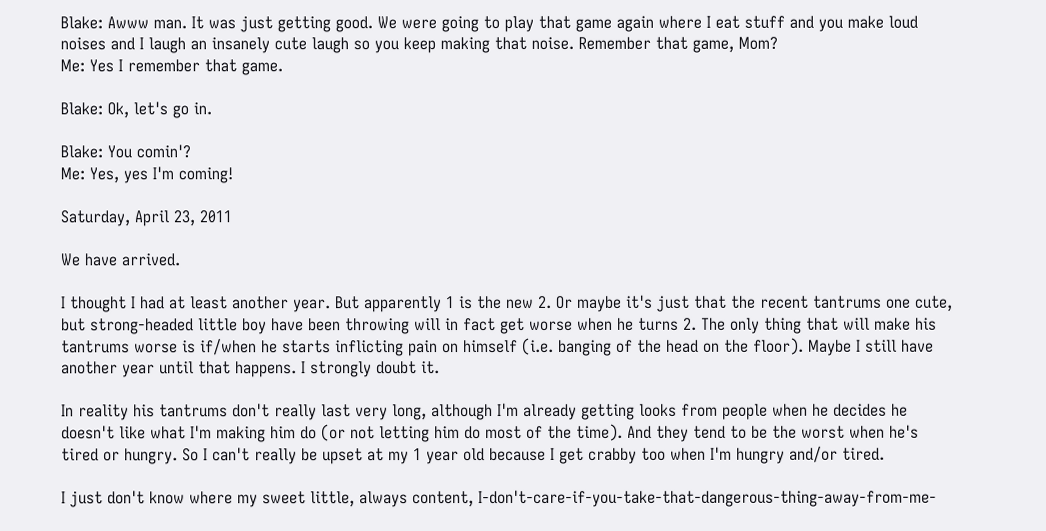Blake: Awww man. It was just getting good. We were going to play that game again where I eat stuff and you make loud noises and I laugh an insanely cute laugh so you keep making that noise. Remember that game, Mom?
Me: Yes I remember that game.

Blake: Ok, let's go in.

Blake: You comin'?
Me: Yes, yes I'm coming!

Saturday, April 23, 2011

We have arrived.

I thought I had at least another year. But apparently 1 is the new 2. Or maybe it's just that the recent tantrums one cute, but strong-headed little boy have been throwing will in fact get worse when he turns 2. The only thing that will make his tantrums worse is if/when he starts inflicting pain on himself (i.e. banging of the head on the floor). Maybe I still have another year until that happens. I strongly doubt it.

In reality his tantrums don't really last very long, although I'm already getting looks from people when he decides he doesn't like what I'm making him do (or not letting him do most of the time). And they tend to be the worst when he's tired or hungry. So I can't really be upset at my 1 year old because I get crabby too when I'm hungry and/or tired.

I just don't know where my sweet little, always content, I-don't-care-if-you-take-that-dangerous-thing-away-from-me-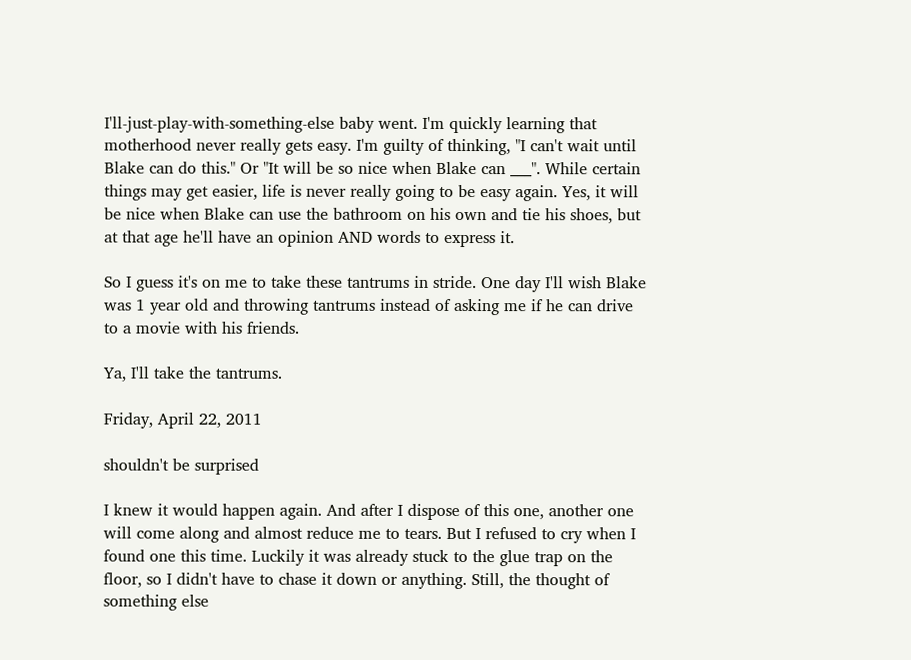I'll-just-play-with-something-else baby went. I'm quickly learning that motherhood never really gets easy. I'm guilty of thinking, "I can't wait until Blake can do this." Or "It will be so nice when Blake can ___". While certain things may get easier, life is never really going to be easy again. Yes, it will be nice when Blake can use the bathroom on his own and tie his shoes, but at that age he'll have an opinion AND words to express it.

So I guess it's on me to take these tantrums in stride. One day I'll wish Blake was 1 year old and throwing tantrums instead of asking me if he can drive to a movie with his friends.

Ya, I'll take the tantrums.

Friday, April 22, 2011

shouldn't be surprised

I knew it would happen again. And after I dispose of this one, another one will come along and almost reduce me to tears. But I refused to cry when I found one this time. Luckily it was already stuck to the glue trap on the floor, so I didn't have to chase it down or anything. Still, the thought of something else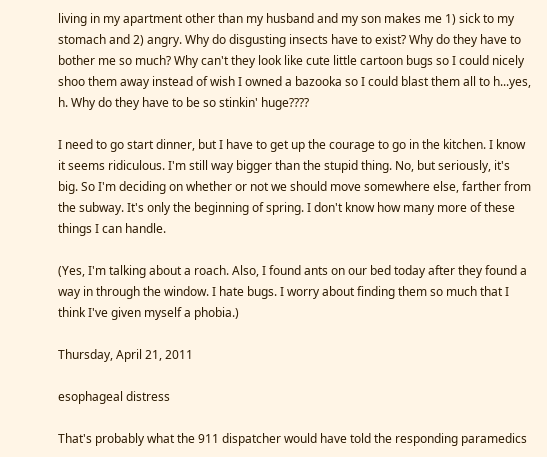living in my apartment other than my husband and my son makes me 1) sick to my stomach and 2) angry. Why do disgusting insects have to exist? Why do they have to bother me so much? Why can't they look like cute little cartoon bugs so I could nicely shoo them away instead of wish I owned a bazooka so I could blast them all to h...yes, h. Why do they have to be so stinkin' huge????

I need to go start dinner, but I have to get up the courage to go in the kitchen. I know it seems ridiculous. I'm still way bigger than the stupid thing. No, but seriously, it's big. So I'm deciding on whether or not we should move somewhere else, farther from the subway. It's only the beginning of spring. I don't know how many more of these things I can handle.

(Yes, I'm talking about a roach. Also, I found ants on our bed today after they found a way in through the window. I hate bugs. I worry about finding them so much that I think I've given myself a phobia.)

Thursday, April 21, 2011

esophageal distress

That's probably what the 911 dispatcher would have told the responding paramedics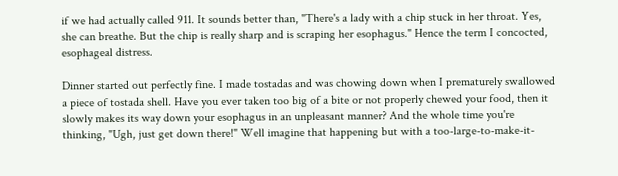if we had actually called 911. It sounds better than, "There's a lady with a chip stuck in her throat. Yes, she can breathe. But the chip is really sharp and is scraping her esophagus." Hence the term I concocted, esophageal distress.

Dinner started out perfectly fine. I made tostadas and was chowing down when I prematurely swallowed a piece of tostada shell. Have you ever taken too big of a bite or not properly chewed your food, then it slowly makes its way down your esophagus in an unpleasant manner? And the whole time you're thinking, "Ugh, just get down there!" Well imagine that happening but with a too-large-to-make-it-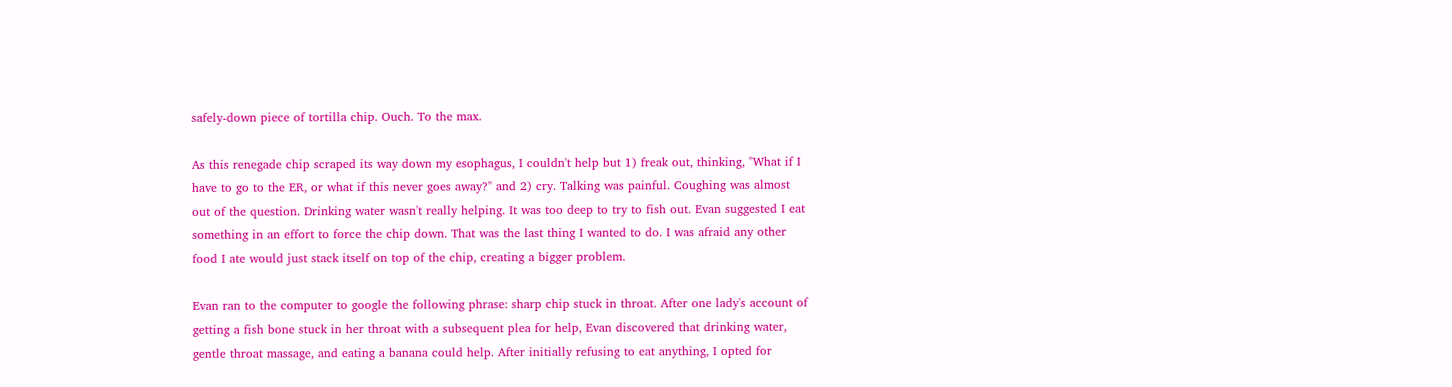safely-down piece of tortilla chip. Ouch. To the max.

As this renegade chip scraped its way down my esophagus, I couldn't help but 1) freak out, thinking, "What if I have to go to the ER, or what if this never goes away?" and 2) cry. Talking was painful. Coughing was almost out of the question. Drinking water wasn't really helping. It was too deep to try to fish out. Evan suggested I eat something in an effort to force the chip down. That was the last thing I wanted to do. I was afraid any other food I ate would just stack itself on top of the chip, creating a bigger problem.

Evan ran to the computer to google the following phrase: sharp chip stuck in throat. After one lady's account of getting a fish bone stuck in her throat with a subsequent plea for help, Evan discovered that drinking water, gentle throat massage, and eating a banana could help. After initially refusing to eat anything, I opted for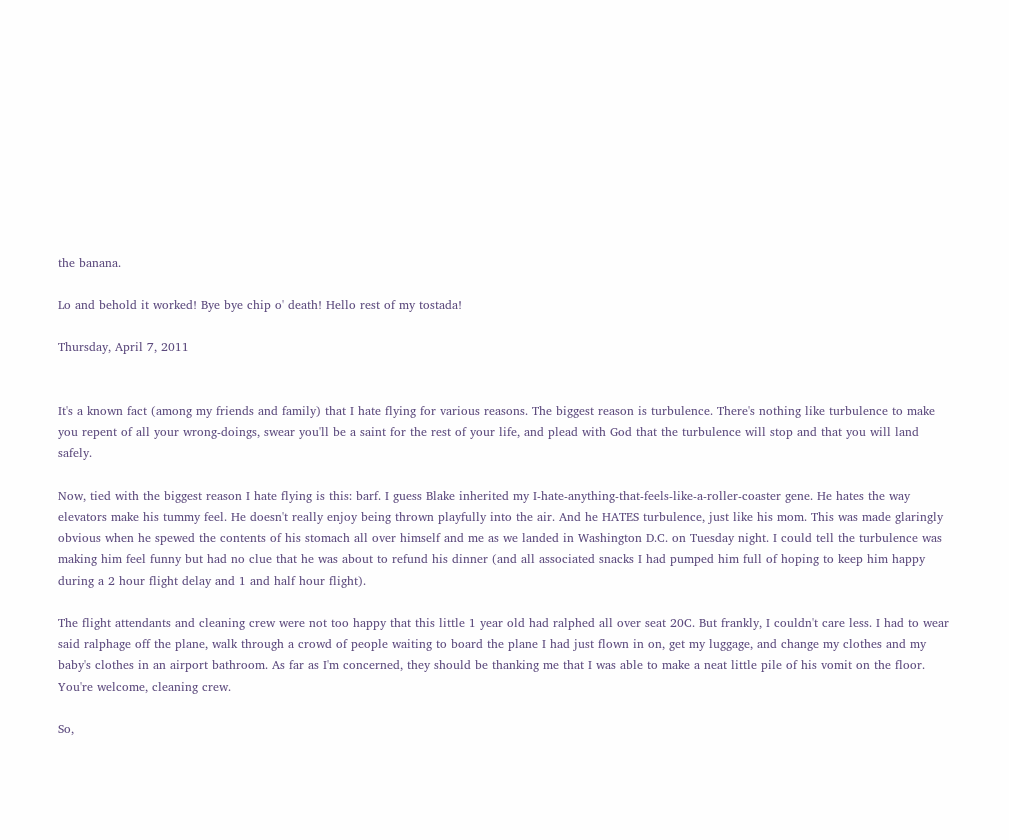the banana.

Lo and behold it worked! Bye bye chip o' death! Hello rest of my tostada!

Thursday, April 7, 2011


It's a known fact (among my friends and family) that I hate flying for various reasons. The biggest reason is turbulence. There's nothing like turbulence to make you repent of all your wrong-doings, swear you'll be a saint for the rest of your life, and plead with God that the turbulence will stop and that you will land safely.

Now, tied with the biggest reason I hate flying is this: barf. I guess Blake inherited my I-hate-anything-that-feels-like-a-roller-coaster gene. He hates the way elevators make his tummy feel. He doesn't really enjoy being thrown playfully into the air. And he HATES turbulence, just like his mom. This was made glaringly obvious when he spewed the contents of his stomach all over himself and me as we landed in Washington D.C. on Tuesday night. I could tell the turbulence was making him feel funny but had no clue that he was about to refund his dinner (and all associated snacks I had pumped him full of hoping to keep him happy during a 2 hour flight delay and 1 and half hour flight).

The flight attendants and cleaning crew were not too happy that this little 1 year old had ralphed all over seat 20C. But frankly, I couldn't care less. I had to wear said ralphage off the plane, walk through a crowd of people waiting to board the plane I had just flown in on, get my luggage, and change my clothes and my baby's clothes in an airport bathroom. As far as I'm concerned, they should be thanking me that I was able to make a neat little pile of his vomit on the floor. You're welcome, cleaning crew.

So,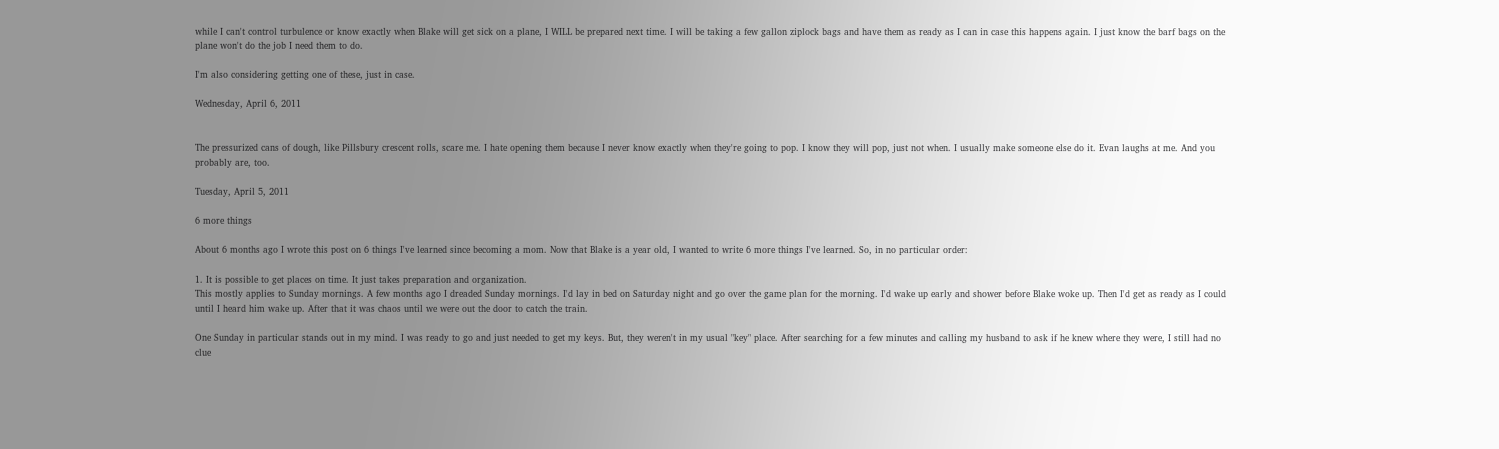while I can't control turbulence or know exactly when Blake will get sick on a plane, I WILL be prepared next time. I will be taking a few gallon ziplock bags and have them as ready as I can in case this happens again. I just know the barf bags on the plane won't do the job I need them to do.

I'm also considering getting one of these, just in case.

Wednesday, April 6, 2011


The pressurized cans of dough, like Pillsbury crescent rolls, scare me. I hate opening them because I never know exactly when they're going to pop. I know they will pop, just not when. I usually make someone else do it. Evan laughs at me. And you probably are, too.

Tuesday, April 5, 2011

6 more things

About 6 months ago I wrote this post on 6 things I've learned since becoming a mom. Now that Blake is a year old, I wanted to write 6 more things I've learned. So, in no particular order:

1. It is possible to get places on time. It just takes preparation and organization.
This mostly applies to Sunday mornings. A few months ago I dreaded Sunday mornings. I'd lay in bed on Saturday night and go over the game plan for the morning. I'd wake up early and shower before Blake woke up. Then I'd get as ready as I could until I heard him wake up. After that it was chaos until we were out the door to catch the train.

One Sunday in particular stands out in my mind. I was ready to go and just needed to get my keys. But, they weren't in my usual "key" place. After searching for a few minutes and calling my husband to ask if he knew where they were, I still had no clue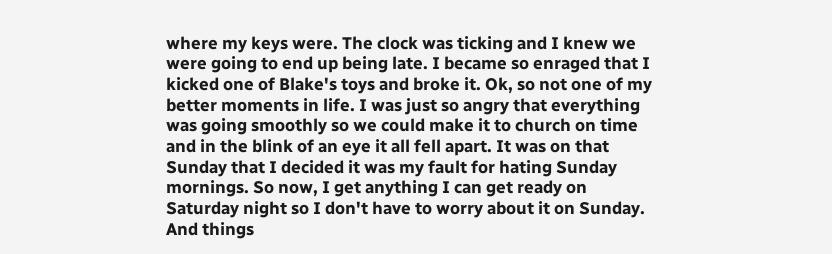where my keys were. The clock was ticking and I knew we were going to end up being late. I became so enraged that I kicked one of Blake's toys and broke it. Ok, so not one of my better moments in life. I was just so angry that everything was going smoothly so we could make it to church on time and in the blink of an eye it all fell apart. It was on that Sunday that I decided it was my fault for hating Sunday mornings. So now, I get anything I can get ready on Saturday night so I don't have to worry about it on Sunday. And things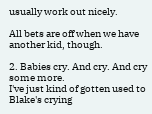usually work out nicely.

All bets are off when we have another kid, though.

2. Babies cry. And cry. And cry some more.
I've just kind of gotten used to Blake's crying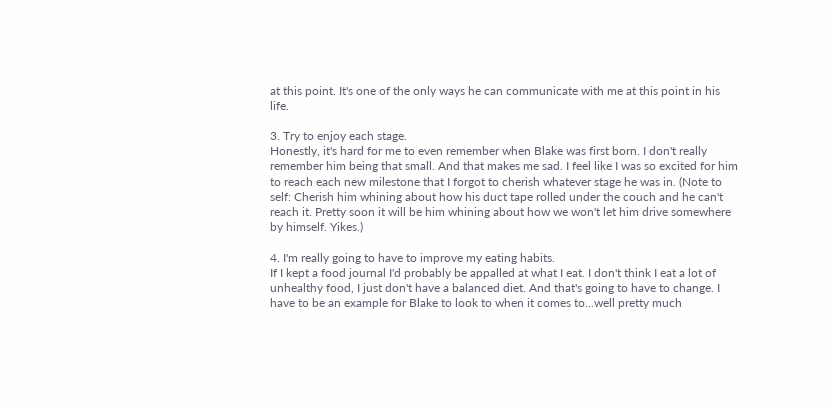at this point. It's one of the only ways he can communicate with me at this point in his life.

3. Try to enjoy each stage.
Honestly, it's hard for me to even remember when Blake was first born. I don't really remember him being that small. And that makes me sad. I feel like I was so excited for him to reach each new milestone that I forgot to cherish whatever stage he was in. (Note to self: Cherish him whining about how his duct tape rolled under the couch and he can't reach it. Pretty soon it will be him whining about how we won't let him drive somewhere by himself. Yikes.)

4. I'm really going to have to improve my eating habits.
If I kept a food journal I'd probably be appalled at what I eat. I don't think I eat a lot of unhealthy food, I just don't have a balanced diet. And that's going to have to change. I have to be an example for Blake to look to when it comes to...well pretty much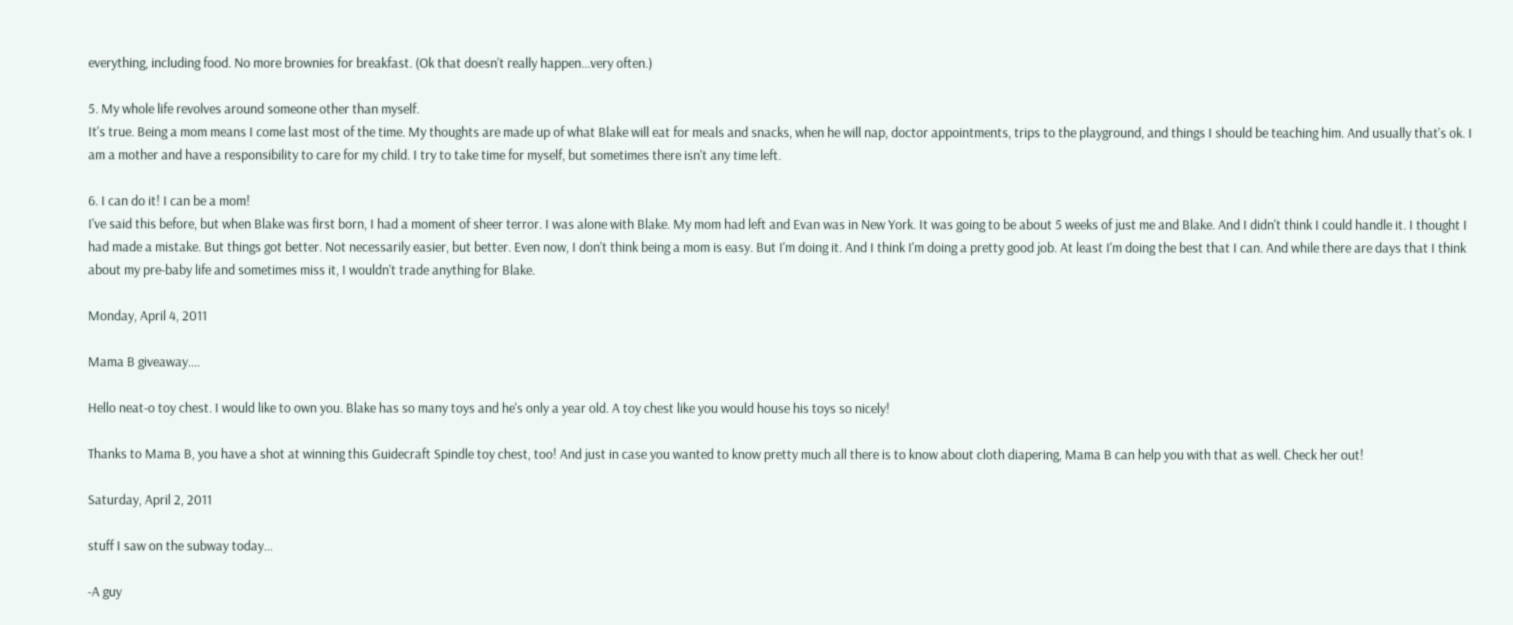everything, including food. No more brownies for breakfast. (Ok that doesn't really happen...very often.)

5. My whole life revolves around someone other than myself.
It's true. Being a mom means I come last most of the time. My thoughts are made up of what Blake will eat for meals and snacks, when he will nap, doctor appointments, trips to the playground, and things I should be teaching him. And usually that's ok. I am a mother and have a responsibility to care for my child. I try to take time for myself, but sometimes there isn't any time left.

6. I can do it! I can be a mom!
I've said this before, but when Blake was first born, I had a moment of sheer terror. I was alone with Blake. My mom had left and Evan was in New York. It was going to be about 5 weeks of just me and Blake. And I didn't think I could handle it. I thought I had made a mistake. But things got better. Not necessarily easier, but better. Even now, I don't think being a mom is easy. But I'm doing it. And I think I'm doing a pretty good job. At least I'm doing the best that I can. And while there are days that I think about my pre-baby life and sometimes miss it, I wouldn't trade anything for Blake.

Monday, April 4, 2011

Mama B giveaway....

Hello neat-o toy chest. I would like to own you. Blake has so many toys and he's only a year old. A toy chest like you would house his toys so nicely!

Thanks to Mama B, you have a shot at winning this Guidecraft Spindle toy chest, too! And just in case you wanted to know pretty much all there is to know about cloth diapering, Mama B can help you with that as well. Check her out!

Saturday, April 2, 2011

stuff I saw on the subway today...

-A guy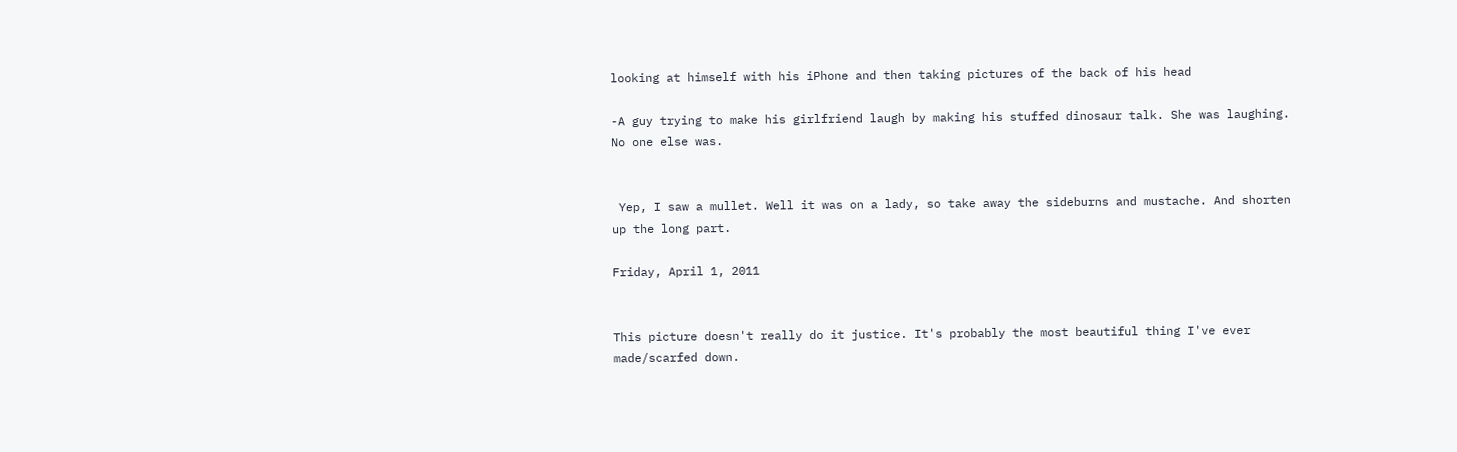looking at himself with his iPhone and then taking pictures of the back of his head

-A guy trying to make his girlfriend laugh by making his stuffed dinosaur talk. She was laughing. No one else was.


 Yep, I saw a mullet. Well it was on a lady, so take away the sideburns and mustache. And shorten up the long part.

Friday, April 1, 2011


This picture doesn't really do it justice. It's probably the most beautiful thing I've ever made/scarfed down.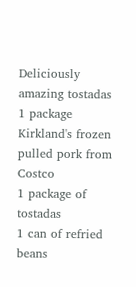Deliciously amazing tostadas
1 package Kirkland's frozen pulled pork from Costco
1 package of tostadas
1 can of refried beans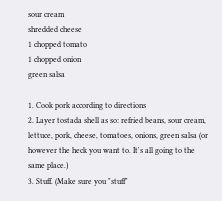sour cream
shredded cheese
1 chopped tomato
1 chopped onion
green salsa

1. Cook pork according to directions
2. Layer tostada shell as so: refried beans, sour cream, lettuce, pork, cheese, tomatoes, onions, green salsa (or however the heck you want to. It's all going to the same place.)
3. Stuff. (Make sure you "stuff"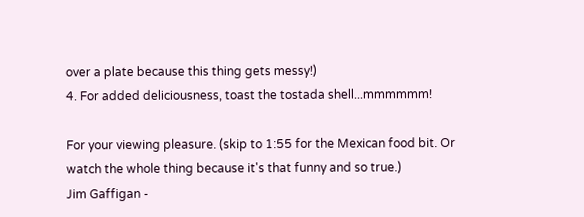over a plate because this thing gets messy!)
4. For added deliciousness, toast the tostada shell...mmmmmm!

For your viewing pleasure. (skip to 1:55 for the Mexican food bit. Or watch the whole thing because it's that funny and so true.)
Jim Gaffigan -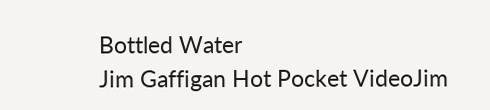Bottled Water
Jim Gaffigan Hot Pocket VideoJim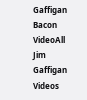Gaffigan Bacon VideoAll Jim Gaffigan Videos